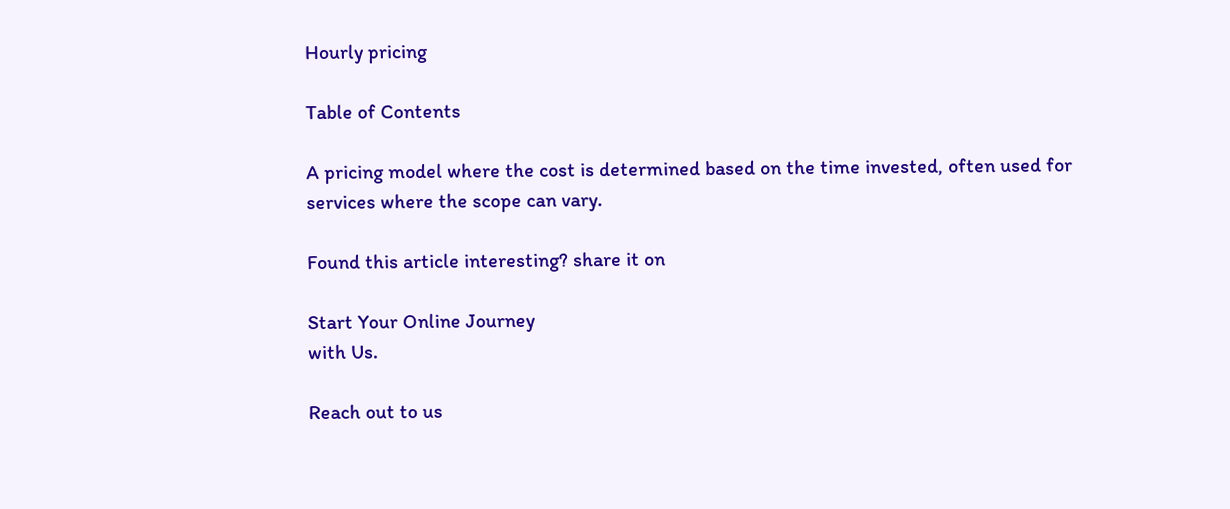Hourly pricing

Table of Contents

A pricing model where the cost is determined based on the time invested, often used for services where the scope can vary.

Found this article interesting? share it on

Start Your Online Journey
with Us.

Reach out to us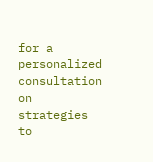for a personalized consultation on strategies to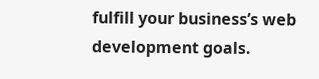fulfill your business’s web development goals.